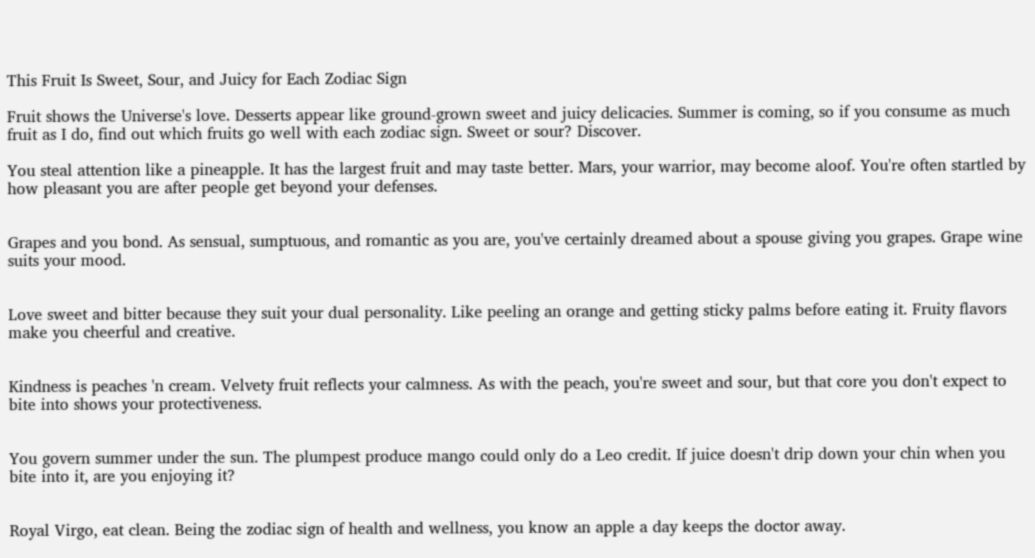This Fruit Is Sweet, Sour, and Juicy for Each Zodiac Sign

Fruit shows the Universe's love. Desserts appear like ground-grown sweet and juicy delicacies. Summer is coming, so if you consume as much fruit as I do, find out which fruits go well with each zodiac sign. Sweet or sour? Discover.

You steal attention like a pineapple. It has the largest fruit and may taste better. Mars, your warrior, may become aloof. You're often startled by how pleasant you are after people get beyond your defenses.


Grapes and you bond. As sensual, sumptuous, and romantic as you are, you've certainly dreamed about a spouse giving you grapes. Grape wine suits your mood.


Love sweet and bitter because they suit your dual personality. Like peeling an orange and getting sticky palms before eating it. Fruity flavors make you cheerful and creative.


Kindness is peaches 'n cream. Velvety fruit reflects your calmness. As with the peach, you're sweet and sour, but that core you don't expect to bite into shows your protectiveness.


You govern summer under the sun. The plumpest produce mango could only do a Leo credit. If juice doesn't drip down your chin when you bite into it, are you enjoying it?


Royal Virgo, eat clean. Being the zodiac sign of health and wellness, you know an apple a day keeps the doctor away.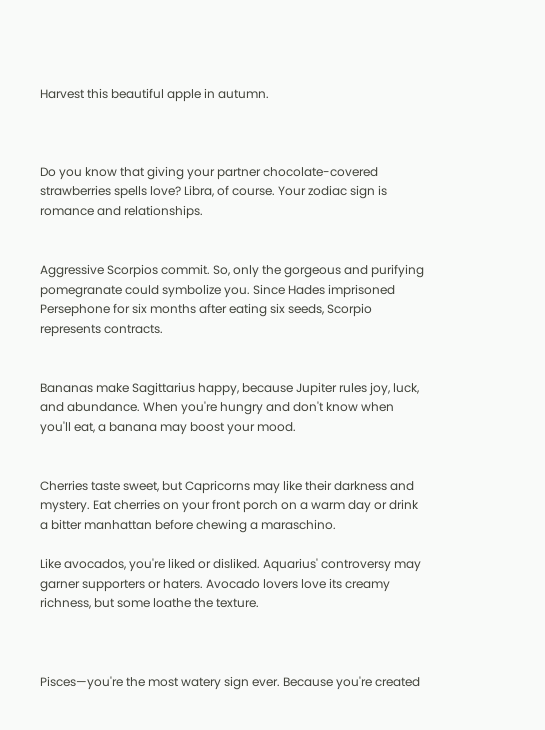Harvest this beautiful apple in autumn.



Do you know that giving your partner chocolate-covered strawberries spells love? Libra, of course. Your zodiac sign is romance and relationships.


Aggressive Scorpios commit. So, only the gorgeous and purifying pomegranate could symbolize you. Since Hades imprisoned Persephone for six months after eating six seeds, Scorpio represents contracts.


Bananas make Sagittarius happy, because Jupiter rules joy, luck, and abundance. When you're hungry and don't know when you'll eat, a banana may boost your mood.


Cherries taste sweet, but Capricorns may like their darkness and mystery. Eat cherries on your front porch on a warm day or drink a bitter manhattan before chewing a maraschino.

Like avocados, you're liked or disliked. Aquarius' controversy may garner supporters or haters. Avocado lovers love its creamy richness, but some loathe the texture.



Pisces—you're the most watery sign ever. Because you're created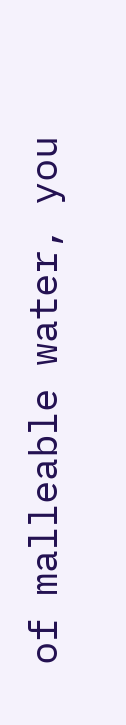of malleable water, you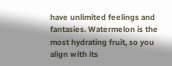have unlimited feelings and fantasies. Watermelon is the most hydrating fruit, so you align with its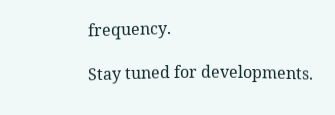frequency.

Stay tuned for developments.